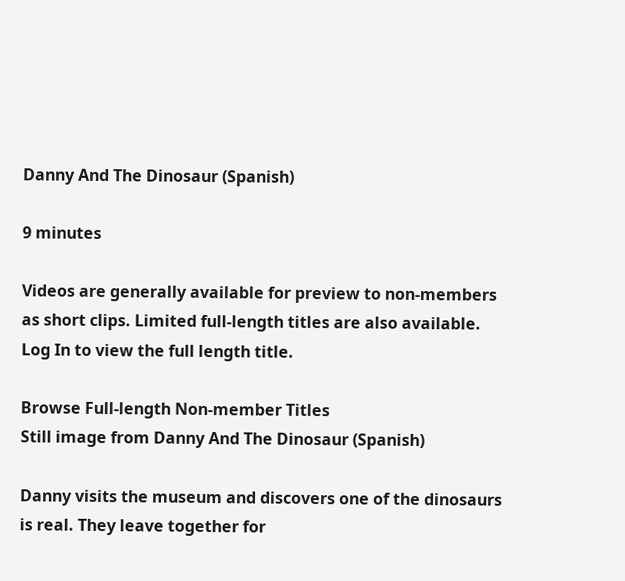Danny And The Dinosaur (Spanish)

9 minutes

Videos are generally available for preview to non-members as short clips. Limited full-length titles are also available. Log In to view the full length title.

Browse Full-length Non-member Titles
Still image from Danny And The Dinosaur (Spanish)

Danny visits the museum and discovers one of the dinosaurs is real. They leave together for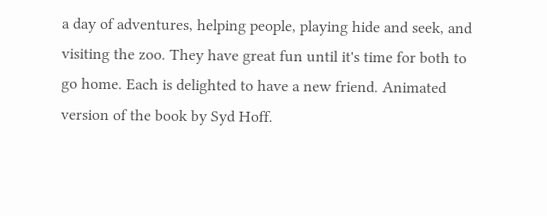a day of adventures, helping people, playing hide and seek, and visiting the zoo. They have great fun until it's time for both to go home. Each is delighted to have a new friend. Animated version of the book by Syd Hoff.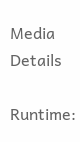Media Details

Runtime: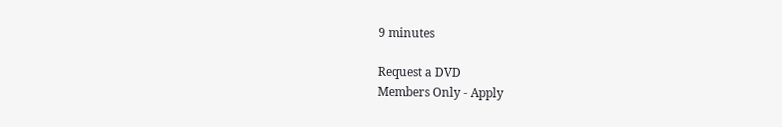9 minutes

Request a DVD
Members Only - Apply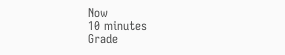Now
10 minutes
Grade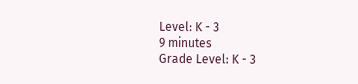Level: K - 3
9 minutes
Grade Level: K - 3